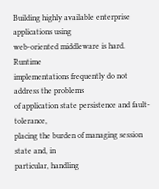Building highly available enterprise applications using
web-oriented middleware is hard. Runtime
implementations frequently do not address the problems
of application state persistence and fault-tolerance,
placing the burden of managing session state and, in
particular, handling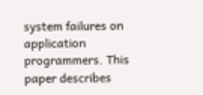system failures on application
programmers. This paper describes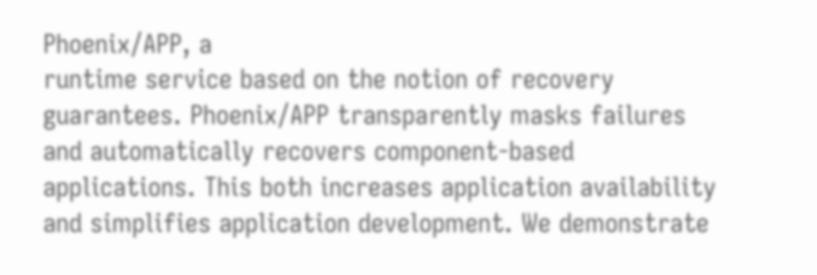Phoenix/APP, a
runtime service based on the notion of recovery
guarantees. Phoenix/APP transparently masks failures
and automatically recovers component-based
applications. This both increases application availability
and simplifies application development. We demonstrate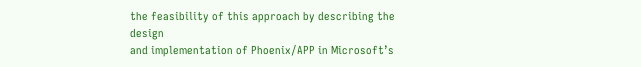the feasibility of this approach by describing the design
and implementation of Phoenix/APP in Microsoft’s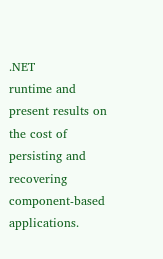.NET
runtime and present results on the cost of persisting and
recovering component-based applications.